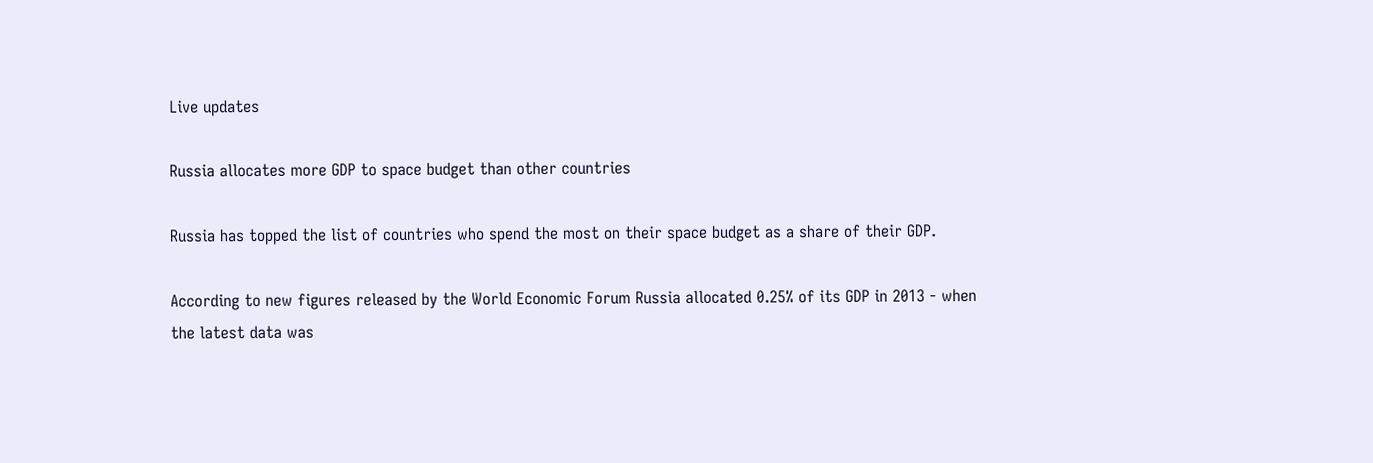Live updates

Russia allocates more GDP to space budget than other countries

Russia has topped the list of countries who spend the most on their space budget as a share of their GDP.

According to new figures released by the World Economic Forum Russia allocated 0.25% of its GDP in 2013 - when the latest data was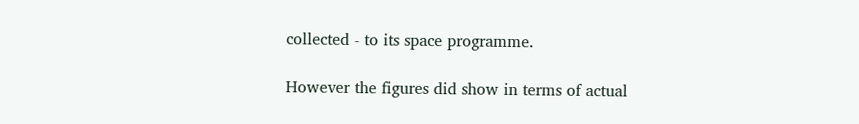collected - to its space programme.

However the figures did show in terms of actual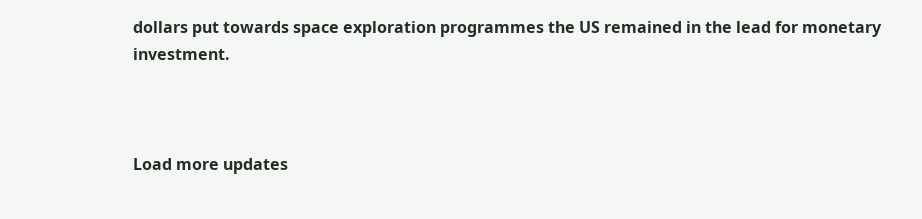dollars put towards space exploration programmes the US remained in the lead for monetary investment.



Load more updates